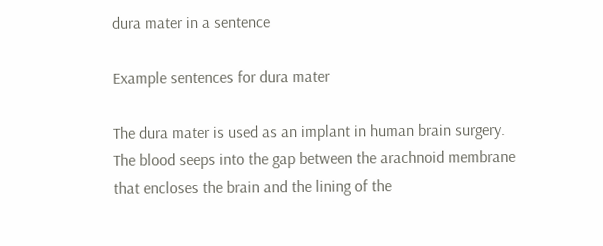dura mater in a sentence

Example sentences for dura mater

The dura mater is used as an implant in human brain surgery.
The blood seeps into the gap between the arachnoid membrane that encloses the brain and the lining of the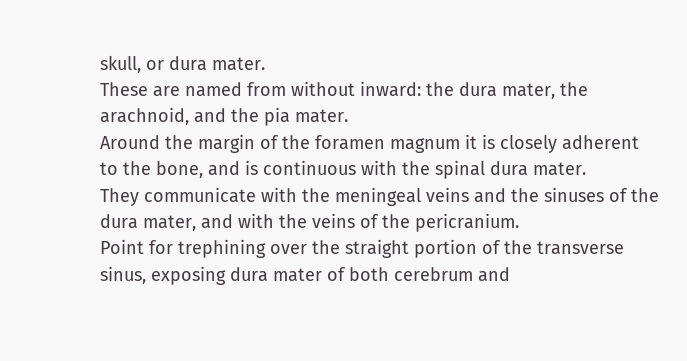skull, or dura mater.
These are named from without inward: the dura mater, the arachnoid, and the pia mater.
Around the margin of the foramen magnum it is closely adherent to the bone, and is continuous with the spinal dura mater.
They communicate with the meningeal veins and the sinuses of the dura mater, and with the veins of the pericranium.
Point for trephining over the straight portion of the transverse sinus, exposing dura mater of both cerebrum and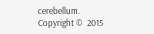cerebellum.
Copyright ©  2015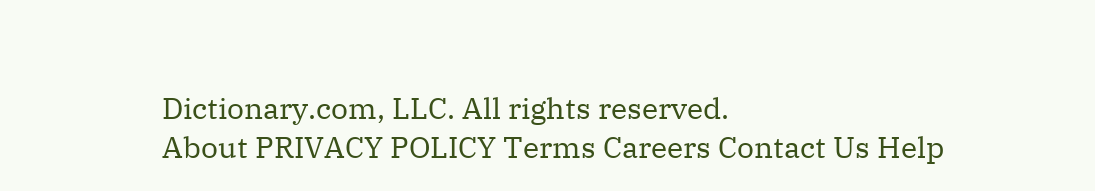Dictionary.com, LLC. All rights reserved.
About PRIVACY POLICY Terms Careers Contact Us Help